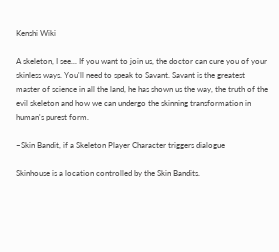Kenshi Wiki

A skeleton, I see... If you want to join us, the doctor can cure you of your skinless ways. You'll need to speak to Savant. Savant is the greatest master of science in all the land, he has shown us the way, the truth of the evil skeleton and how we can undergo the skinning transformation in human's purest form.

–Skin Bandit, if a Skeleton Player Character triggers dialogue

Skinhouse is a location controlled by the Skin Bandits.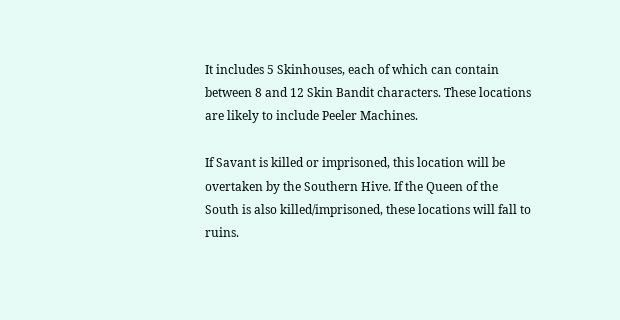It includes 5 Skinhouses, each of which can contain between 8 and 12 Skin Bandit characters. These locations are likely to include Peeler Machines.

If Savant is killed or imprisoned, this location will be overtaken by the Southern Hive. If the Queen of the South is also killed/imprisoned, these locations will fall to ruins.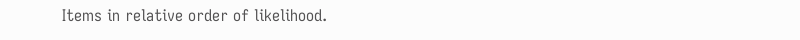Items in relative order of likelihood.